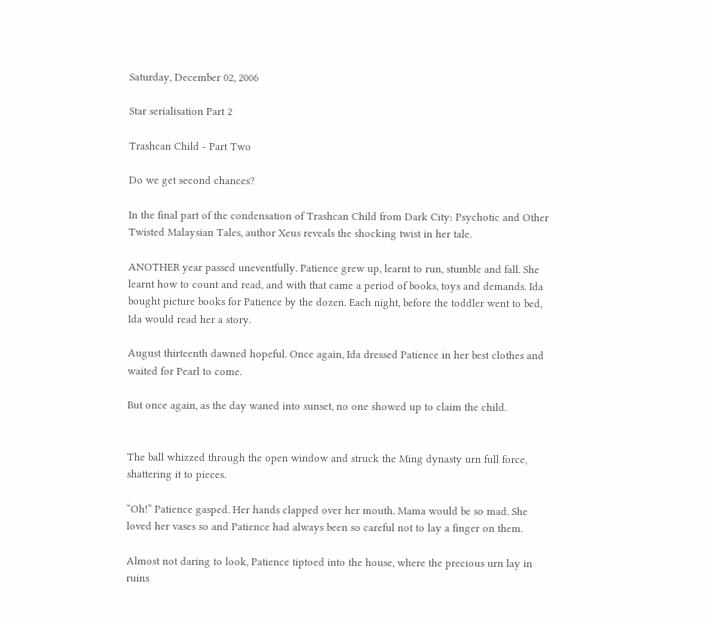Saturday, December 02, 2006

Star serialisation Part 2

Trashcan Child - Part Two

Do we get second chances?

In the final part of the condensation of Trashcan Child from Dark City: Psychotic and Other Twisted Malaysian Tales, author Xeus reveals the shocking twist in her tale.

ANOTHER year passed uneventfully. Patience grew up, learnt to run, stumble and fall. She learnt how to count and read, and with that came a period of books, toys and demands. Ida bought picture books for Patience by the dozen. Each night, before the toddler went to bed, Ida would read her a story.

August thirteenth dawned hopeful. Once again, Ida dressed Patience in her best clothes and waited for Pearl to come.

But once again, as the day waned into sunset, no one showed up to claim the child.


The ball whizzed through the open window and struck the Ming dynasty urn full force, shattering it to pieces.

“Oh!” Patience gasped. Her hands clapped over her mouth. Mama would be so mad. She loved her vases so and Patience had always been so careful not to lay a finger on them.

Almost not daring to look, Patience tiptoed into the house, where the precious urn lay in ruins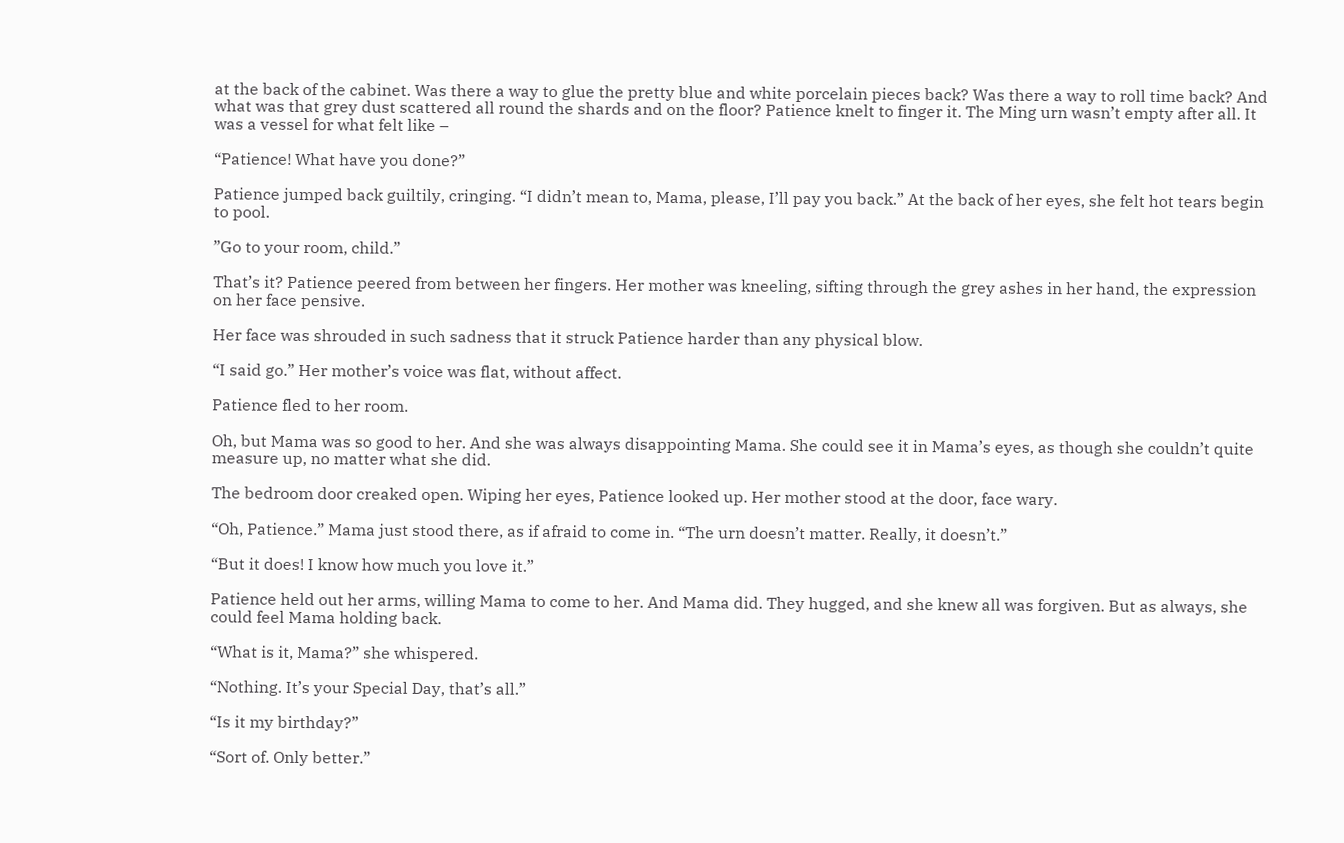at the back of the cabinet. Was there a way to glue the pretty blue and white porcelain pieces back? Was there a way to roll time back? And what was that grey dust scattered all round the shards and on the floor? Patience knelt to finger it. The Ming urn wasn’t empty after all. It was a vessel for what felt like –

“Patience! What have you done?”

Patience jumped back guiltily, cringing. “I didn’t mean to, Mama, please, I’ll pay you back.” At the back of her eyes, she felt hot tears begin to pool.

”Go to your room, child.”

That’s it? Patience peered from between her fingers. Her mother was kneeling, sifting through the grey ashes in her hand, the expression on her face pensive.

Her face was shrouded in such sadness that it struck Patience harder than any physical blow.

“I said go.” Her mother’s voice was flat, without affect.

Patience fled to her room.

Oh, but Mama was so good to her. And she was always disappointing Mama. She could see it in Mama’s eyes, as though she couldn’t quite measure up, no matter what she did.

The bedroom door creaked open. Wiping her eyes, Patience looked up. Her mother stood at the door, face wary.

“Oh, Patience.” Mama just stood there, as if afraid to come in. “The urn doesn’t matter. Really, it doesn’t.”

“But it does! I know how much you love it.”

Patience held out her arms, willing Mama to come to her. And Mama did. They hugged, and she knew all was forgiven. But as always, she could feel Mama holding back.

“What is it, Mama?” she whispered.

“Nothing. It’s your Special Day, that’s all.”

“Is it my birthday?”

“Sort of. Only better.”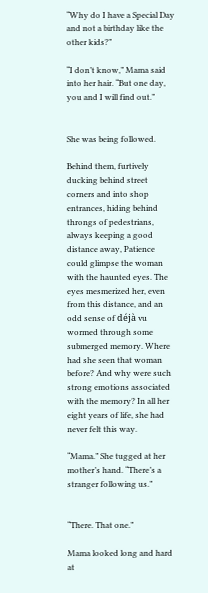“Why do I have a Special Day and not a birthday like the other kids?”

“I don’t know,” Mama said into her hair. “But one day, you and I will find out.”


She was being followed.

Behind them, furtively ducking behind street corners and into shop entrances, hiding behind throngs of pedestrians, always keeping a good distance away, Patience could glimpse the woman with the haunted eyes. The eyes mesmerized her, even from this distance, and an odd sense of déjà vu wormed through some submerged memory. Where had she seen that woman before? And why were such strong emotions associated with the memory? In all her eight years of life, she had never felt this way.

“Mama.” She tugged at her mother’s hand. “There’s a stranger following us.”


“There. That one.”

Mama looked long and hard at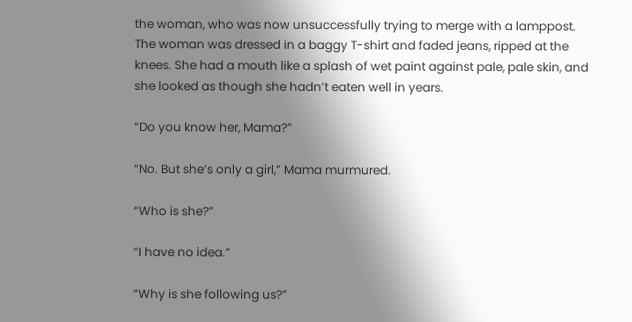the woman, who was now unsuccessfully trying to merge with a lamppost. The woman was dressed in a baggy T-shirt and faded jeans, ripped at the knees. She had a mouth like a splash of wet paint against pale, pale skin, and she looked as though she hadn’t eaten well in years.

“Do you know her, Mama?”

“No. But she’s only a girl,” Mama murmured.

“Who is she?”

“I have no idea.”

“Why is she following us?”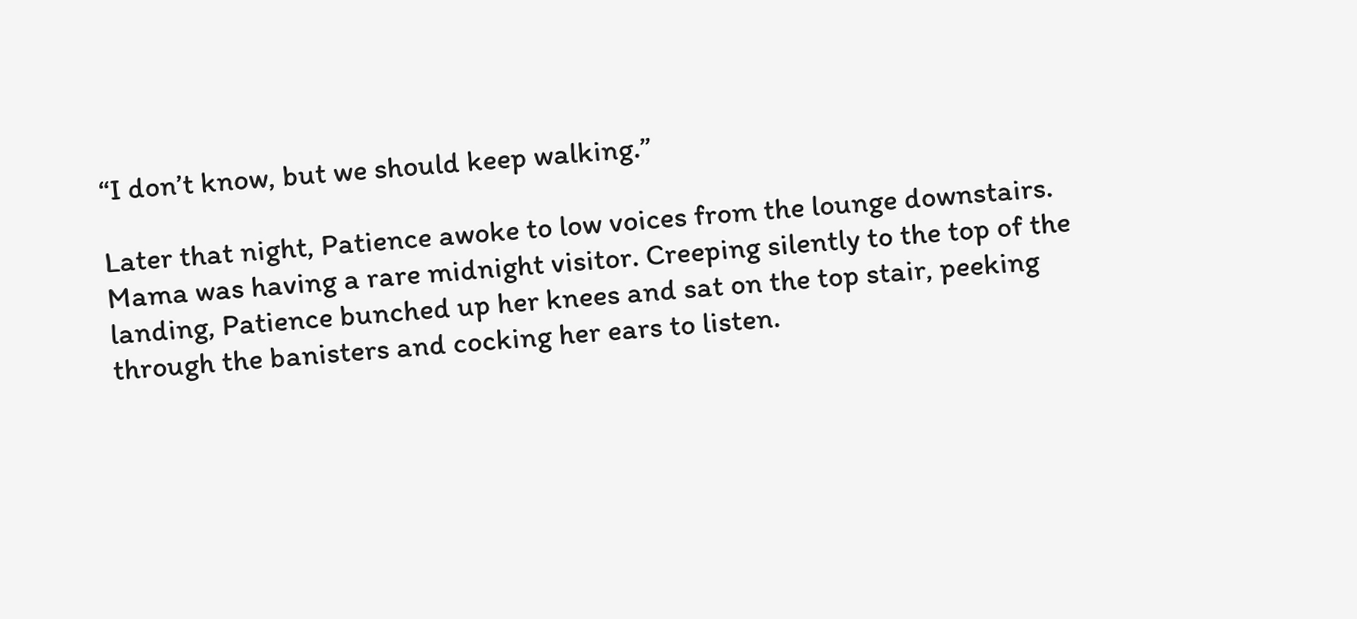“I don’t know, but we should keep walking.”

Later that night, Patience awoke to low voices from the lounge downstairs. Mama was having a rare midnight visitor. Creeping silently to the top of the landing, Patience bunched up her knees and sat on the top stair, peeking through the banisters and cocking her ears to listen.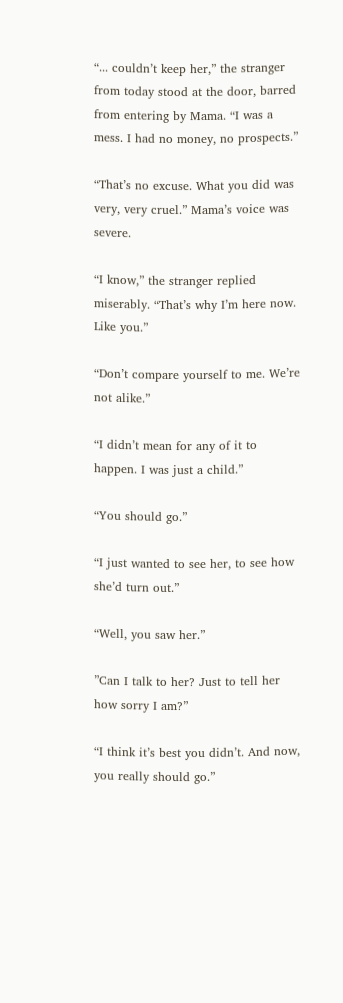“... couldn’t keep her,” the stranger from today stood at the door, barred from entering by Mama. “I was a mess. I had no money, no prospects.”

“That’s no excuse. What you did was very, very cruel.” Mama’s voice was severe.

“I know,” the stranger replied miserably. “That’s why I’m here now. Like you.”

“Don’t compare yourself to me. We’re not alike.”

“I didn’t mean for any of it to happen. I was just a child.”

“You should go.”

“I just wanted to see her, to see how she’d turn out.”

“Well, you saw her.”

”Can I talk to her? Just to tell her how sorry I am?”

“I think it’s best you didn’t. And now, you really should go.”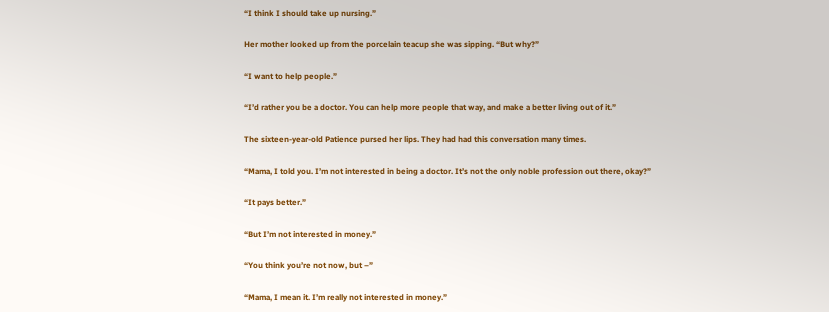“I think I should take up nursing.”

Her mother looked up from the porcelain teacup she was sipping. “But why?”

“I want to help people.”

“I’d rather you be a doctor. You can help more people that way, and make a better living out of it.”

The sixteen-year-old Patience pursed her lips. They had had this conversation many times.

“Mama, I told you. I’m not interested in being a doctor. It’s not the only noble profession out there, okay?”

“It pays better.”

“But I’m not interested in money.”

“You think you’re not now, but –”

“Mama, I mean it. I’m really not interested in money.”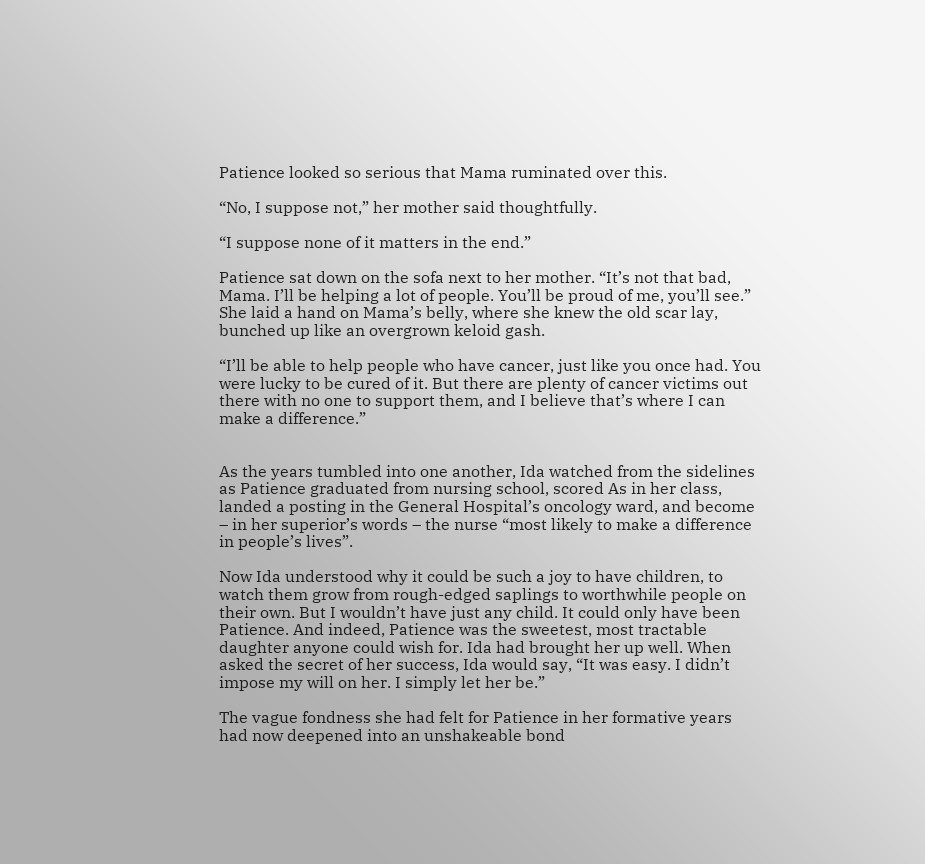Patience looked so serious that Mama ruminated over this.

“No, I suppose not,” her mother said thoughtfully.

“I suppose none of it matters in the end.”

Patience sat down on the sofa next to her mother. “It’s not that bad, Mama. I’ll be helping a lot of people. You’ll be proud of me, you’ll see.” She laid a hand on Mama’s belly, where she knew the old scar lay, bunched up like an overgrown keloid gash.

“I’ll be able to help people who have cancer, just like you once had. You were lucky to be cured of it. But there are plenty of cancer victims out there with no one to support them, and I believe that’s where I can make a difference.”


As the years tumbled into one another, Ida watched from the sidelines as Patience graduated from nursing school, scored As in her class, landed a posting in the General Hospital’s oncology ward, and become – in her superior’s words – the nurse “most likely to make a difference in people’s lives”.

Now Ida understood why it could be such a joy to have children, to watch them grow from rough-edged saplings to worthwhile people on their own. But I wouldn’t have just any child. It could only have been Patience. And indeed, Patience was the sweetest, most tractable daughter anyone could wish for. Ida had brought her up well. When asked the secret of her success, Ida would say, “It was easy. I didn’t impose my will on her. I simply let her be.”

The vague fondness she had felt for Patience in her formative years had now deepened into an unshakeable bond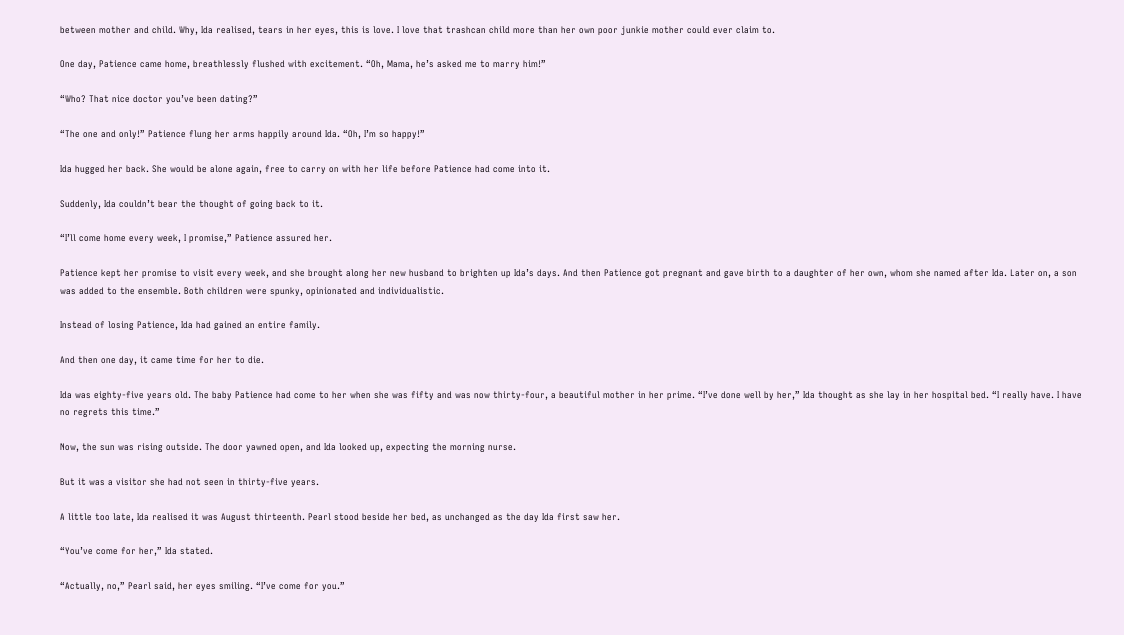between mother and child. Why, Ida realised, tears in her eyes, this is love. I love that trashcan child more than her own poor junkie mother could ever claim to.

One day, Patience came home, breathlessly flushed with excitement. “Oh, Mama, he’s asked me to marry him!”

“Who? That nice doctor you’ve been dating?”

“The one and only!” Patience flung her arms happily around Ida. “Oh, I’m so happy!”

Ida hugged her back. She would be alone again, free to carry on with her life before Patience had come into it.

Suddenly, Ida couldn’t bear the thought of going back to it.

“I’ll come home every week, I promise,” Patience assured her.

Patience kept her promise to visit every week, and she brought along her new husband to brighten up Ida’s days. And then Patience got pregnant and gave birth to a daughter of her own, whom she named after Ida. Later on, a son was added to the ensemble. Both children were spunky, opinionated and individualistic.

Instead of losing Patience, Ida had gained an entire family.

And then one day, it came time for her to die.

Ida was eighty-five years old. The baby Patience had come to her when she was fifty and was now thirty-four, a beautiful mother in her prime. “I’ve done well by her,” Ida thought as she lay in her hospital bed. “I really have. I have no regrets this time.”

Now, the sun was rising outside. The door yawned open, and Ida looked up, expecting the morning nurse.

But it was a visitor she had not seen in thirty-five years.

A little too late, Ida realised it was August thirteenth. Pearl stood beside her bed, as unchanged as the day Ida first saw her.

“You’ve come for her,” Ida stated.

“Actually, no,” Pearl said, her eyes smiling. “I’ve come for you.”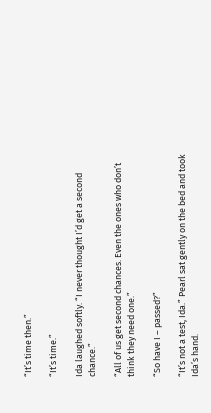“It’s time then.”

“It’s time.”

Ida laughed softly. “I never thought I’d get a second chance.”

“All of us get second chances. Even the ones who don’t think they need one.”

“So have I – passed?”

“It’s not a test, Ida.” Pearl sat gently on the bed and took Ida’s hand.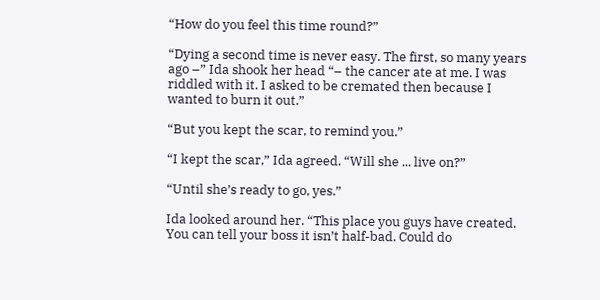“How do you feel this time round?”

“Dying a second time is never easy. The first, so many years ago –” Ida shook her head “– the cancer ate at me. I was riddled with it. I asked to be cremated then because I wanted to burn it out.”

“But you kept the scar, to remind you.”

“I kept the scar,” Ida agreed. “Will she ... live on?”

“Until she’s ready to go, yes.”

Ida looked around her. “This place you guys have created. You can tell your boss it isn’t half-bad. Could do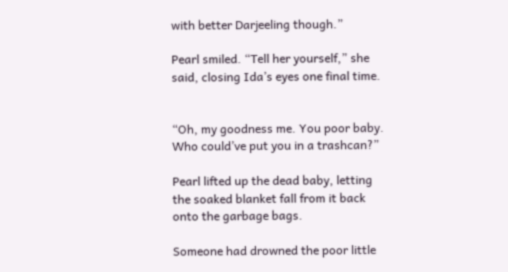with better Darjeeling though.”

Pearl smiled. “Tell her yourself,” she said, closing Ida’s eyes one final time.


“Oh, my goodness me. You poor baby. Who could’ve put you in a trashcan?”

Pearl lifted up the dead baby, letting the soaked blanket fall from it back onto the garbage bags.

Someone had drowned the poor little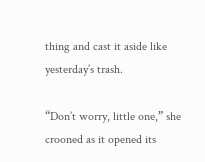thing and cast it aside like yesterday’s trash.

“Don’t worry, little one,” she crooned as it opened its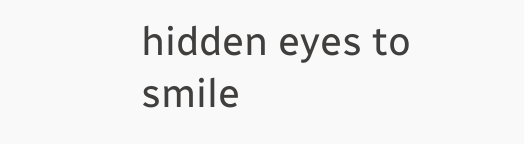hidden eyes to smile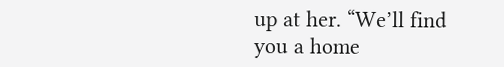up at her. “We’ll find you a home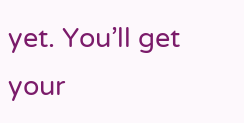yet. You’ll get your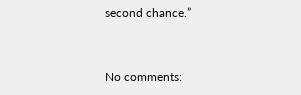second chance.”


No comments: